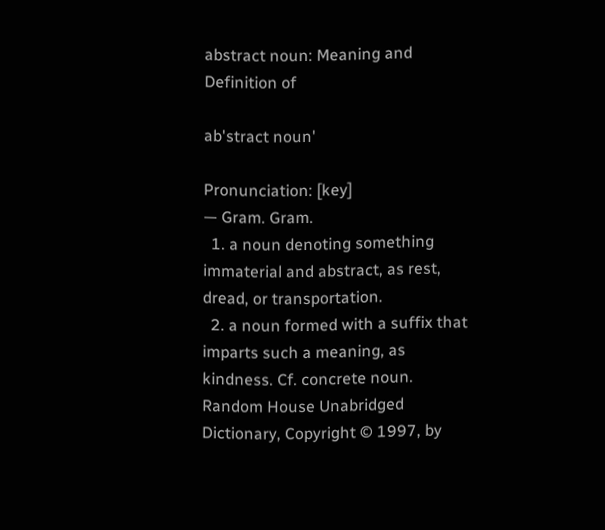abstract noun: Meaning and Definition of

ab'stract noun'

Pronunciation: [key]
— Gram. Gram.
  1. a noun denoting something immaterial and abstract, as rest, dread, or transportation.
  2. a noun formed with a suffix that imparts such a meaning, as kindness. Cf. concrete noun.
Random House Unabridged Dictionary, Copyright © 1997, by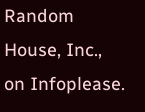Random House, Inc., on Infoplease.